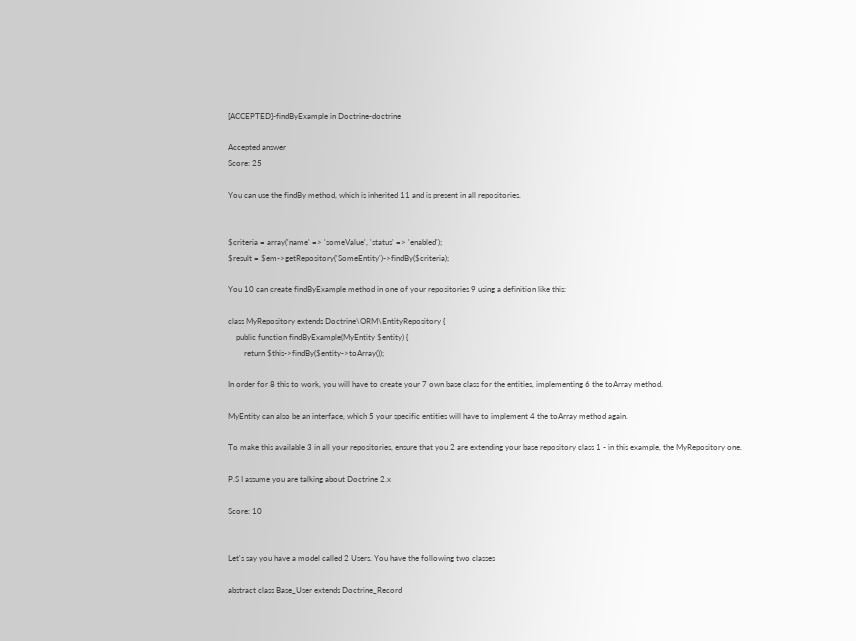[ACCEPTED]-findByExample in Doctrine-doctrine

Accepted answer
Score: 25

You can use the findBy method, which is inherited 11 and is present in all repositories.


$criteria = array('name' => 'someValue', 'status' => 'enabled');
$result = $em->getRepository('SomeEntity')->findBy($criteria);

You 10 can create findByExample method in one of your repositories 9 using a definition like this:

class MyRepository extends Doctrine\ORM\EntityRepository {
    public function findByExample(MyEntity $entity) {
        return $this->findBy($entity->toArray());

In order for 8 this to work, you will have to create your 7 own base class for the entities, implementing 6 the toArray method.

MyEntity can also be an interface, which 5 your specific entities will have to implement 4 the toArray method again.

To make this available 3 in all your repositories, ensure that you 2 are extending your base repository class 1 - in this example, the MyRepository one.

P.S I assume you are talking about Doctrine 2.x

Score: 10


Let's say you have a model called 2 Users. You have the following two classes

abstract class Base_User extends Doctrine_Record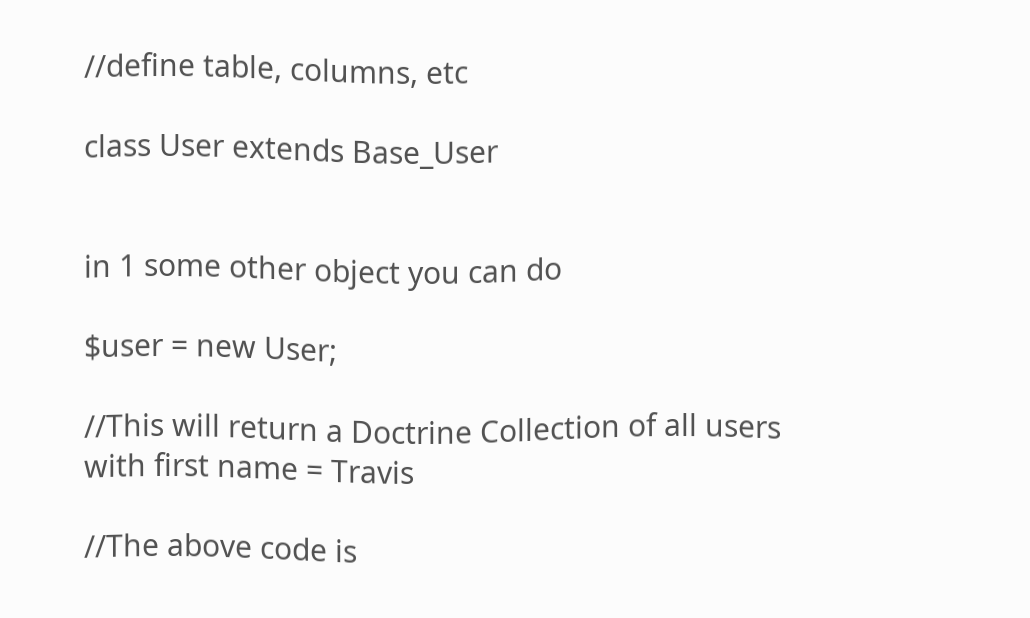//define table, columns, etc

class User extends Base_User


in 1 some other object you can do

$user = new User;

//This will return a Doctrine Collection of all users with first name = Travis

//The above code is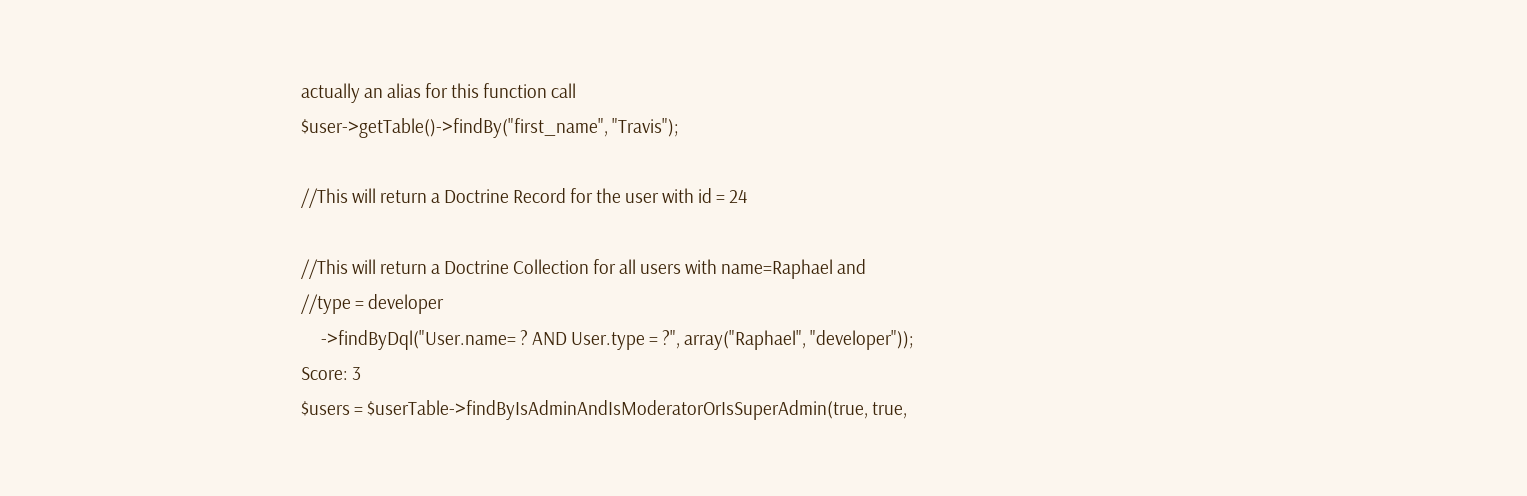actually an alias for this function call
$user->getTable()->findBy("first_name", "Travis");

//This will return a Doctrine Record for the user with id = 24

//This will return a Doctrine Collection for all users with name=Raphael and
//type = developer
     ->findByDql("User.name= ? AND User.type = ?", array("Raphael", "developer"));
Score: 3
$users = $userTable->findByIsAdminAndIsModeratorOrIsSuperAdmin(true, true,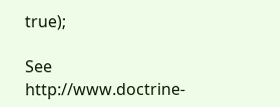true);

See http://www.doctrine-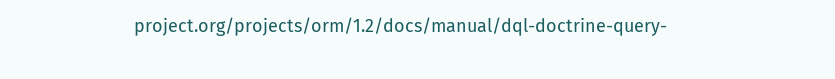project.org/projects/orm/1.2/docs/manual/dql-doctrine-query-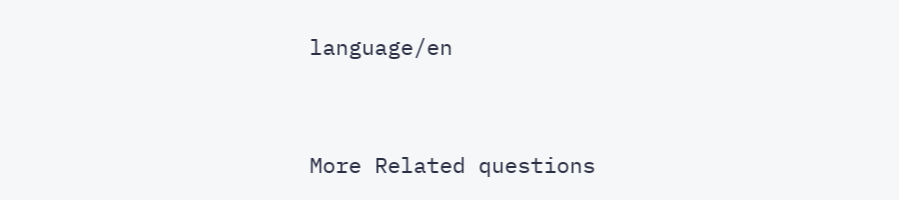language/en


More Related questions